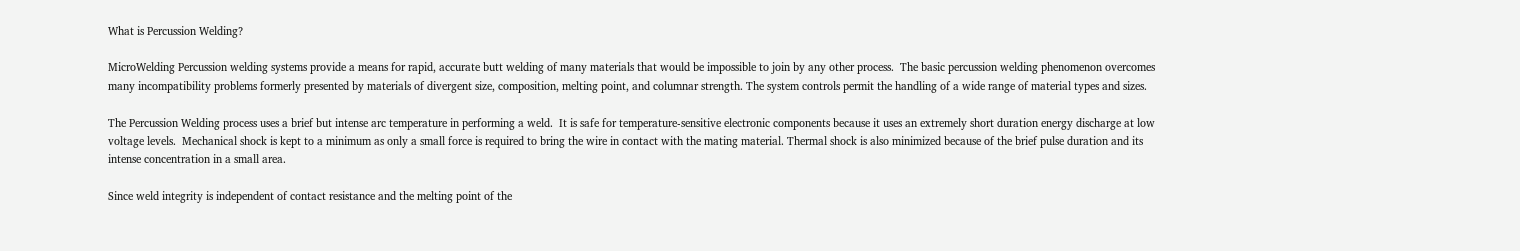What is Percussion Welding?

MicroWelding Percussion welding systems provide a means for rapid, accurate butt welding of many materials that would be impossible to join by any other process.  The basic percussion welding phenomenon overcomes many incompatibility problems formerly presented by materials of divergent size, composition, melting point, and columnar strength. The system controls permit the handling of a wide range of material types and sizes.

The Percussion Welding process uses a brief but intense arc temperature in performing a weld.  It is safe for temperature-sensitive electronic components because it uses an extremely short duration energy discharge at low voltage levels.  Mechanical shock is kept to a minimum as only a small force is required to bring the wire in contact with the mating material. Thermal shock is also minimized because of the brief pulse duration and its intense concentration in a small area.

Since weld integrity is independent of contact resistance and the melting point of the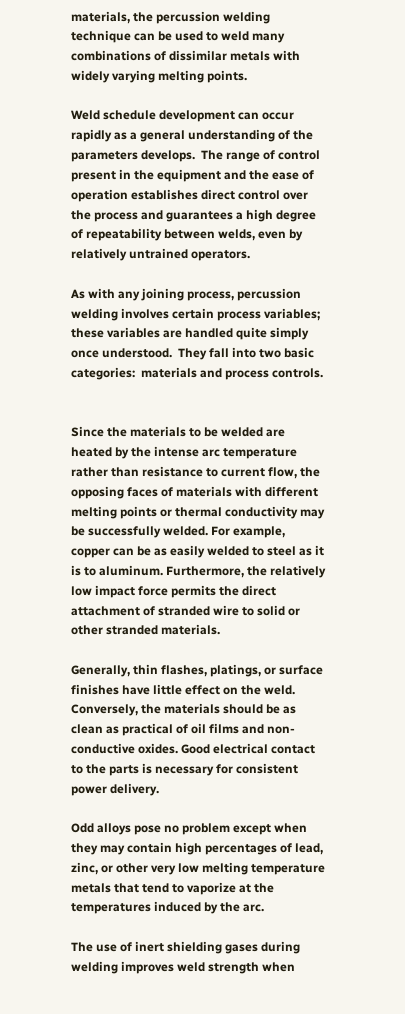materials, the percussion welding technique can be used to weld many combinations of dissimilar metals with widely varying melting points.

Weld schedule development can occur rapidly as a general understanding of the parameters develops.  The range of control present in the equipment and the ease of operation establishes direct control over the process and guarantees a high degree of repeatability between welds, even by relatively untrained operators.

As with any joining process, percussion welding involves certain process variables;  these variables are handled quite simply once understood.  They fall into two basic categories:  materials and process controls.


Since the materials to be welded are heated by the intense arc temperature rather than resistance to current flow, the opposing faces of materials with different melting points or thermal conductivity may be successfully welded. For example, copper can be as easily welded to steel as it is to aluminum. Furthermore, the relatively low impact force permits the direct attachment of stranded wire to solid or other stranded materials.

Generally, thin flashes, platings, or surface finishes have little effect on the weld. Conversely, the materials should be as clean as practical of oil films and non-conductive oxides. Good electrical contact to the parts is necessary for consistent power delivery.

Odd alloys pose no problem except when they may contain high percentages of lead, zinc, or other very low melting temperature metals that tend to vaporize at the temperatures induced by the arc.

The use of inert shielding gases during welding improves weld strength when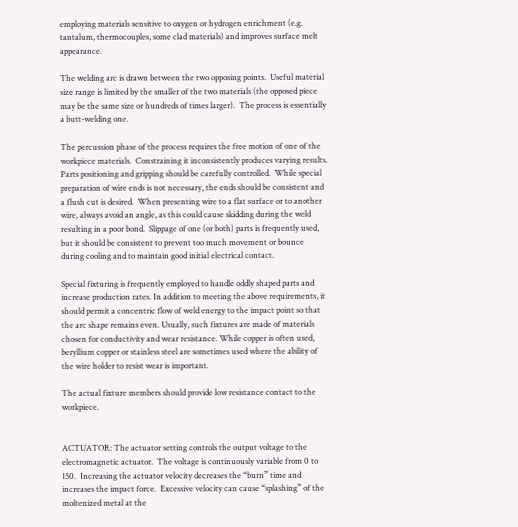employing materials sensitive to oxygen or hydrogen enrichment (e.g. tantalum, thermocouples, some clad materials) and improves surface melt appearance.

The welding arc is drawn between the two opposing points.  Useful material size range is limited by the smaller of the two materials (the opposed piece may be the same size or hundreds of times larger).  The process is essentially a butt-welding one.

The percussion phase of the process requires the free motion of one of the workpiece materials.  Constraining it inconsistently produces varying results.  Parts positioning and gripping should be carefully controlled.  While special preparation of wire ends is not necessary, the ends should be consistent and a flush cut is desired.  When presenting wire to a flat surface or to another wire, always avoid an angle, as this could cause skidding during the weld resulting in a poor bond.  Slippage of one (or both) parts is frequently used, but it should be consistent to prevent too much movement or bounce during cooling and to maintain good initial electrical contact.

Special fixturing is frequently employed to handle oddly shaped parts and increase production rates. In addition to meeting the above requirements, it should permit a concentric flow of weld energy to the impact point so that the arc shape remains even. Usually, such fixtures are made of materials chosen for conductivity and wear resistance. While copper is often used, beryllium copper or stainless steel are sometimes used where the ability of the wire holder to resist wear is important.

The actual fixture members should provide low resistance contact to the workpiece.


ACTUATOR: The actuator setting controls the output voltage to the electromagnetic actuator.  The voltage is continuously variable from 0 to 150.  Increasing the actuator velocity decreases the “burn” time and increases the impact force.  Excessive velocity can cause “splashing” of the moltenized metal at the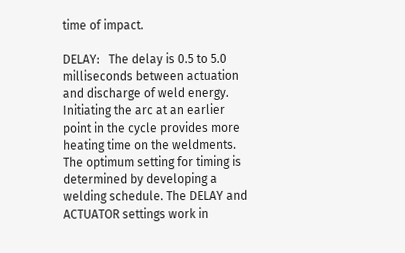time of impact.

DELAY:   The delay is 0.5 to 5.0 milliseconds between actuation and discharge of weld energy.  Initiating the arc at an earlier point in the cycle provides more heating time on the weldments. The optimum setting for timing is determined by developing a welding schedule. The DELAY and ACTUATOR settings work in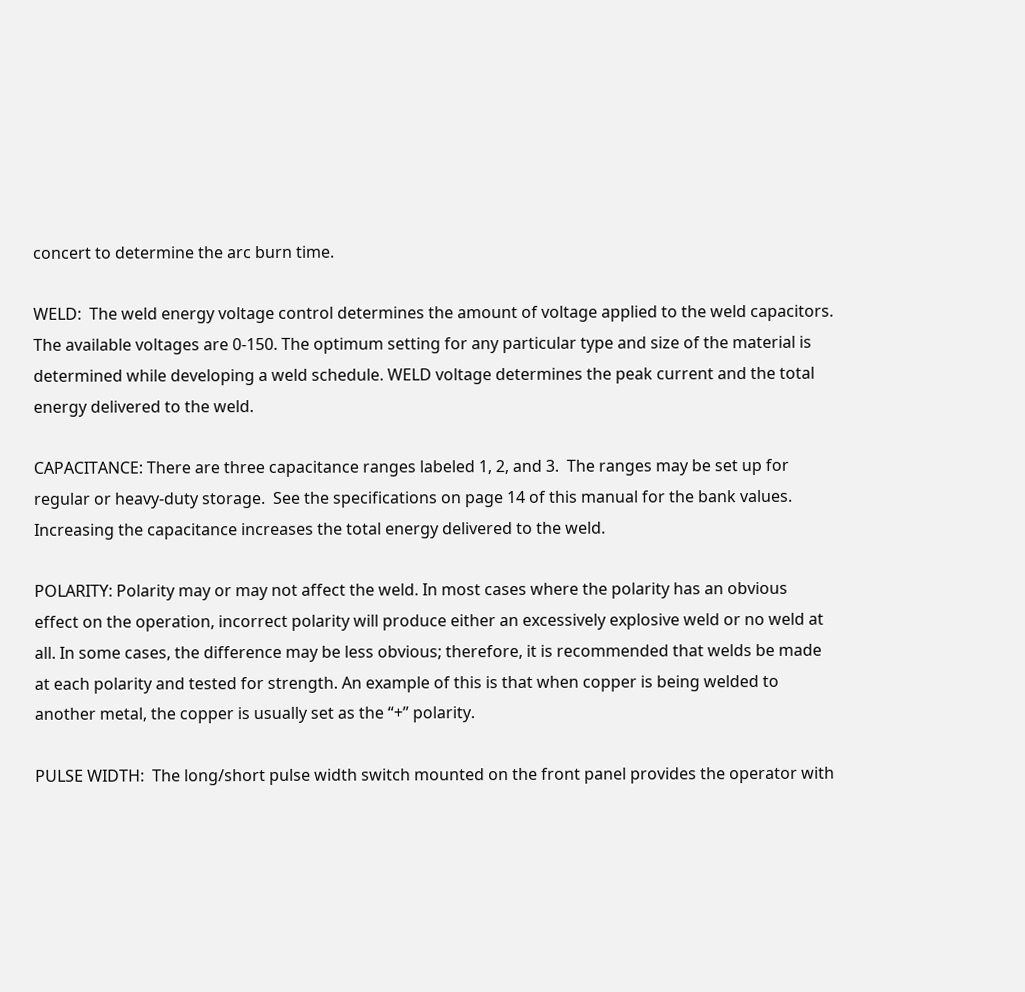concert to determine the arc burn time.

WELD:  The weld energy voltage control determines the amount of voltage applied to the weld capacitors. The available voltages are 0-150. The optimum setting for any particular type and size of the material is determined while developing a weld schedule. WELD voltage determines the peak current and the total energy delivered to the weld.

CAPACITANCE: There are three capacitance ranges labeled 1, 2, and 3.  The ranges may be set up for regular or heavy-duty storage.  See the specifications on page 14 of this manual for the bank values. Increasing the capacitance increases the total energy delivered to the weld.

POLARITY: Polarity may or may not affect the weld. In most cases where the polarity has an obvious effect on the operation, incorrect polarity will produce either an excessively explosive weld or no weld at all. In some cases, the difference may be less obvious; therefore, it is recommended that welds be made at each polarity and tested for strength. An example of this is that when copper is being welded to another metal, the copper is usually set as the “+” polarity.

PULSE WIDTH:  The long/short pulse width switch mounted on the front panel provides the operator with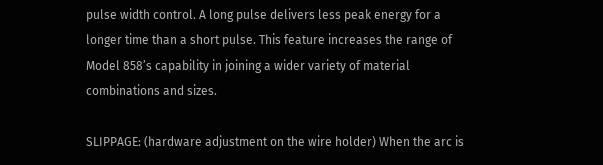pulse width control. A long pulse delivers less peak energy for a longer time than a short pulse. This feature increases the range of Model 858’s capability in joining a wider variety of material combinations and sizes.

SLIPPAGE: (hardware adjustment on the wire holder) When the arc is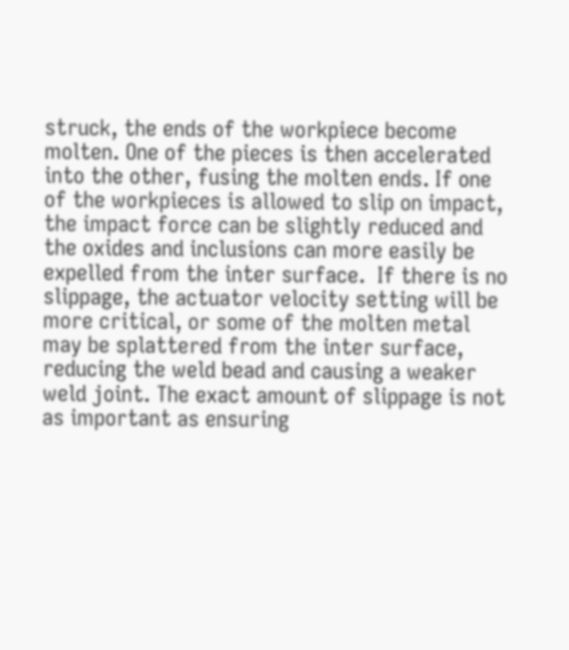struck, the ends of the workpiece become molten. One of the pieces is then accelerated into the other, fusing the molten ends. If one of the workpieces is allowed to slip on impact, the impact force can be slightly reduced and the oxides and inclusions can more easily be expelled from the inter surface.  If there is no slippage, the actuator velocity setting will be more critical, or some of the molten metal may be splattered from the inter surface, reducing the weld bead and causing a weaker weld joint. The exact amount of slippage is not as important as ensuring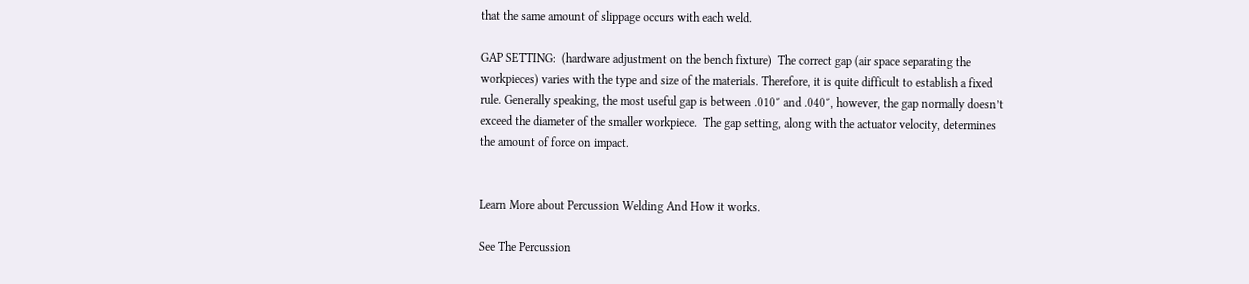that the same amount of slippage occurs with each weld.

GAP SETTING:  (hardware adjustment on the bench fixture)  The correct gap (air space separating the workpieces) varies with the type and size of the materials. Therefore, it is quite difficult to establish a fixed rule. Generally speaking, the most useful gap is between .010″ and .040″, however, the gap normally doesn’t exceed the diameter of the smaller workpiece.  The gap setting, along with the actuator velocity, determines the amount of force on impact.


Learn More about Percussion Welding And How it works.

See The Percussion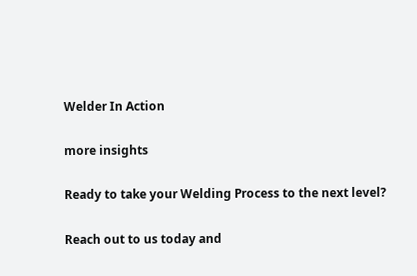Welder In Action

more insights

Ready to take your Welding Process to the next level?

Reach out to us today and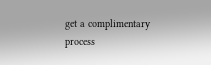get a complimentary process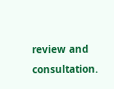review and consultation.